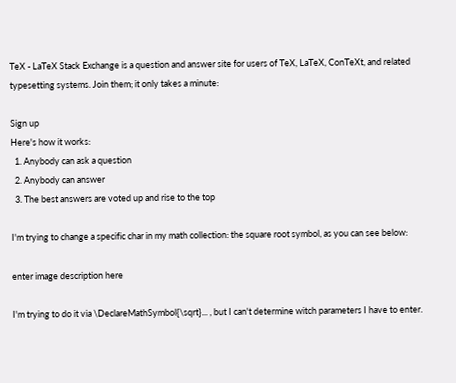TeX - LaTeX Stack Exchange is a question and answer site for users of TeX, LaTeX, ConTeXt, and related typesetting systems. Join them; it only takes a minute:

Sign up
Here's how it works:
  1. Anybody can ask a question
  2. Anybody can answer
  3. The best answers are voted up and rise to the top

I'm trying to change a specific char in my math collection: the square root symbol, as you can see below:

enter image description here

I'm trying to do it via \DeclareMathSymbol{\sqrt}... , but I can't determine witch parameters I have to enter.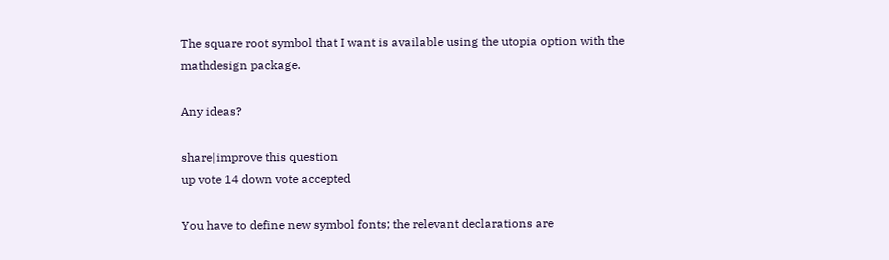The square root symbol that I want is available using the utopia option with the mathdesign package.

Any ideas?

share|improve this question
up vote 14 down vote accepted

You have to define new symbol fonts; the relevant declarations are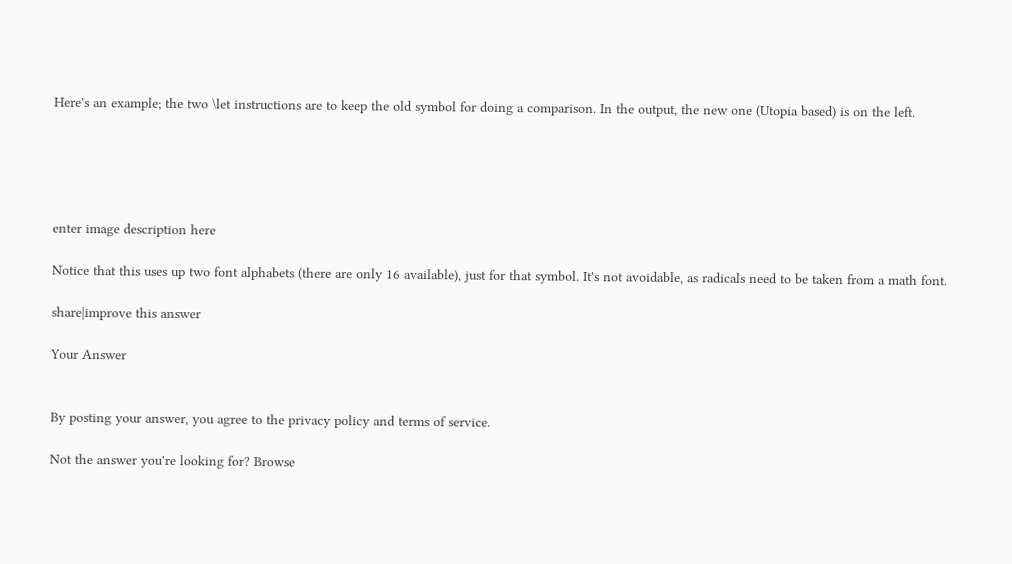Here's an example; the two \let instructions are to keep the old symbol for doing a comparison. In the output, the new one (Utopia based) is on the left.





enter image description here

Notice that this uses up two font alphabets (there are only 16 available), just for that symbol. It's not avoidable, as radicals need to be taken from a math font.

share|improve this answer

Your Answer


By posting your answer, you agree to the privacy policy and terms of service.

Not the answer you're looking for? Browse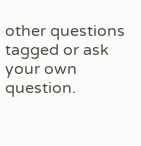other questions tagged or ask your own question.